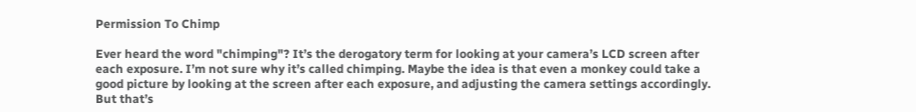Permission To Chimp

Ever heard the word "chimping"? It’s the derogatory term for looking at your camera’s LCD screen after each exposure. I’m not sure why it’s called chimping. Maybe the idea is that even a monkey could take a good picture by looking at the screen after each exposure, and adjusting the camera settings accordingly. But that’s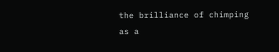the brilliance of chimping as a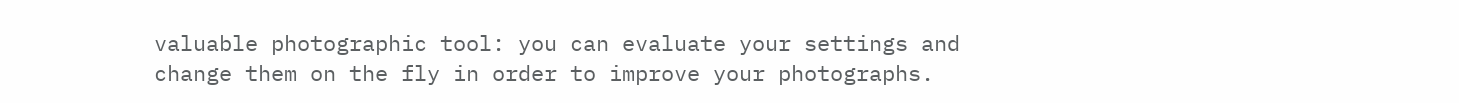valuable photographic tool: you can evaluate your settings and change them on the fly in order to improve your photographs.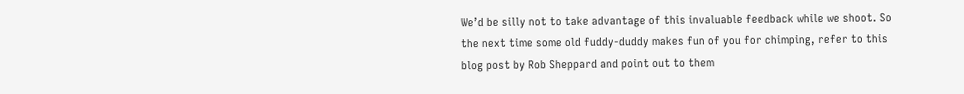We’d be silly not to take advantage of this invaluable feedback while we shoot. So the next time some old fuddy-duddy makes fun of you for chimping, refer to this blog post by Rob Sheppard and point out to them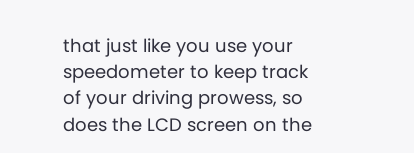that just like you use your speedometer to keep track of your driving prowess, so does the LCD screen on the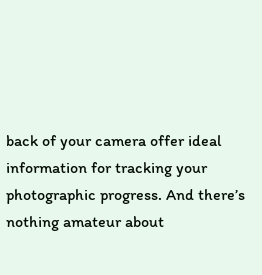back of your camera offer ideal information for tracking your photographic progress. And there’s nothing amateur about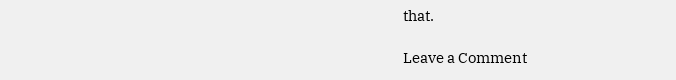that.

Leave a Comment